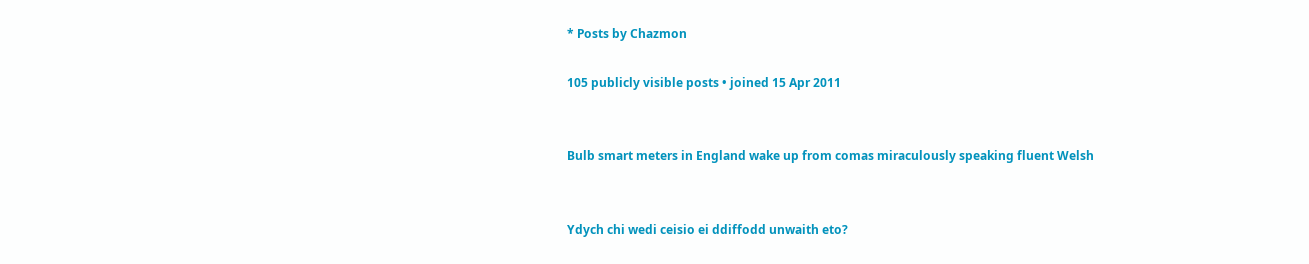* Posts by Chazmon

105 publicly visible posts • joined 15 Apr 2011


Bulb smart meters in England wake up from comas miraculously speaking fluent Welsh


Ydych chi wedi ceisio ei ddiffodd unwaith eto?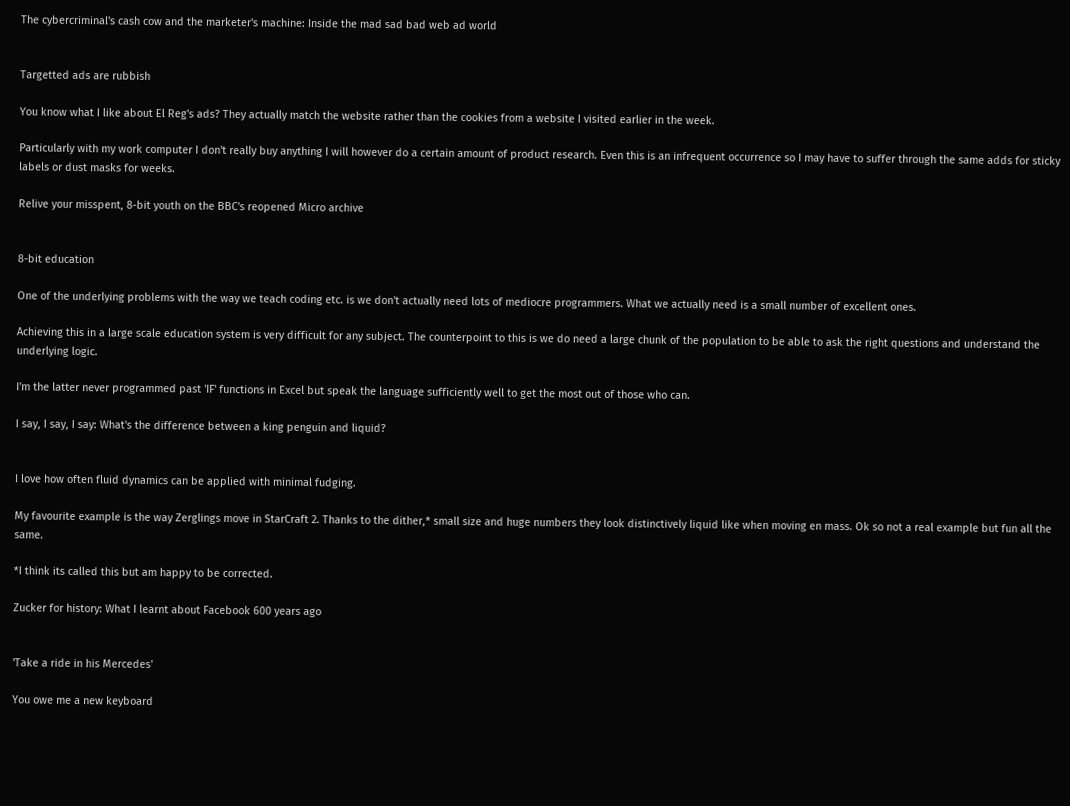The cybercriminal's cash cow and the marketer's machine: Inside the mad sad bad web ad world


Targetted ads are rubbish

You know what I like about El Reg's ads? They actually match the website rather than the cookies from a website I visited earlier in the week.

Particularly with my work computer I don't really buy anything I will however do a certain amount of product research. Even this is an infrequent occurrence so I may have to suffer through the same adds for sticky labels or dust masks for weeks.

Relive your misspent, 8-bit youth on the BBC's reopened Micro archive


8-bit education

One of the underlying problems with the way we teach coding etc. is we don't actually need lots of mediocre programmers. What we actually need is a small number of excellent ones.

Achieving this in a large scale education system is very difficult for any subject. The counterpoint to this is we do need a large chunk of the population to be able to ask the right questions and understand the underlying logic.

I'm the latter never programmed past 'IF' functions in Excel but speak the language sufficiently well to get the most out of those who can.

I say, I say, I say: What's the difference between a king penguin and liquid?


I love how often fluid dynamics can be applied with minimal fudging.

My favourite example is the way Zerglings move in StarCraft 2. Thanks to the dither,* small size and huge numbers they look distinctively liquid like when moving en mass. Ok so not a real example but fun all the same.

*I think its called this but am happy to be corrected.

Zucker for history: What I learnt about Facebook 600 years ago


'Take a ride in his Mercedes'

You owe me a new keyboard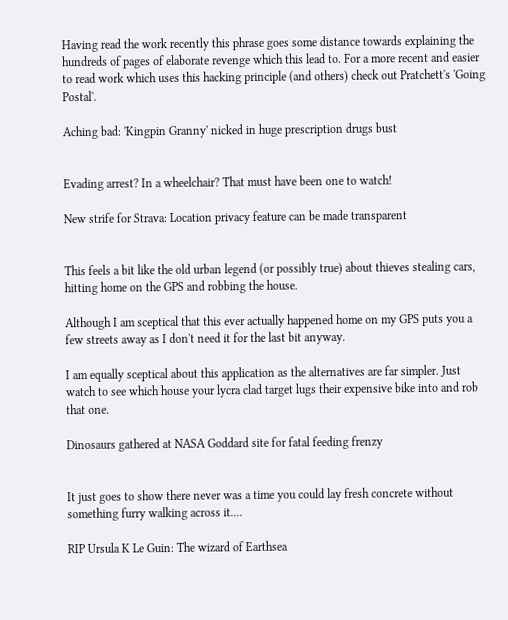Having read the work recently this phrase goes some distance towards explaining the hundreds of pages of elaborate revenge which this lead to. For a more recent and easier to read work which uses this hacking principle (and others) check out Pratchett's 'Going Postal'.

Aching bad: 'Kingpin Granny' nicked in huge prescription drugs bust


Evading arrest? In a wheelchair? That must have been one to watch!

New strife for Strava: Location privacy feature can be made transparent


This feels a bit like the old urban legend (or possibly true) about thieves stealing cars, hitting home on the GPS and robbing the house.

Although I am sceptical that this ever actually happened home on my GPS puts you a few streets away as I don't need it for the last bit anyway.

I am equally sceptical about this application as the alternatives are far simpler. Just watch to see which house your lycra clad target lugs their expensive bike into and rob that one.

Dinosaurs gathered at NASA Goddard site for fatal feeding frenzy


It just goes to show there never was a time you could lay fresh concrete without something furry walking across it....

RIP Ursula K Le Guin: The wizard of Earthsea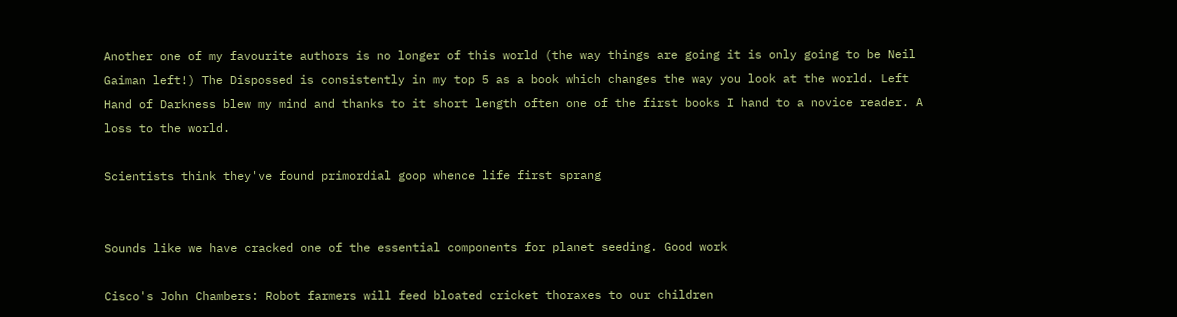Another one of my favourite authors is no longer of this world (the way things are going it is only going to be Neil Gaiman left!) The Dispossed is consistently in my top 5 as a book which changes the way you look at the world. Left Hand of Darkness blew my mind and thanks to it short length often one of the first books I hand to a novice reader. A loss to the world.

Scientists think they've found primordial goop whence life first sprang


Sounds like we have cracked one of the essential components for planet seeding. Good work

Cisco's John Chambers: Robot farmers will feed bloated cricket thoraxes to our children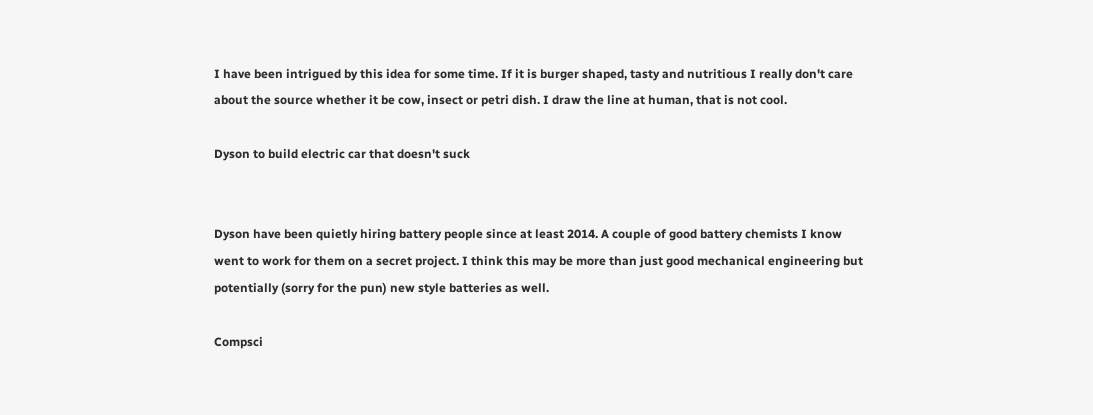I have been intrigued by this idea for some time. If it is burger shaped, tasty and nutritious I really don't care about the source whether it be cow, insect or petri dish. I draw the line at human, that is not cool.

Dyson to build electric car that doesn't suck


Dyson have been quietly hiring battery people since at least 2014. A couple of good battery chemists I know went to work for them on a secret project. I think this may be more than just good mechanical engineering but potentially (sorry for the pun) new style batteries as well.

Compsci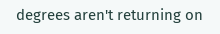degrees aren't returning on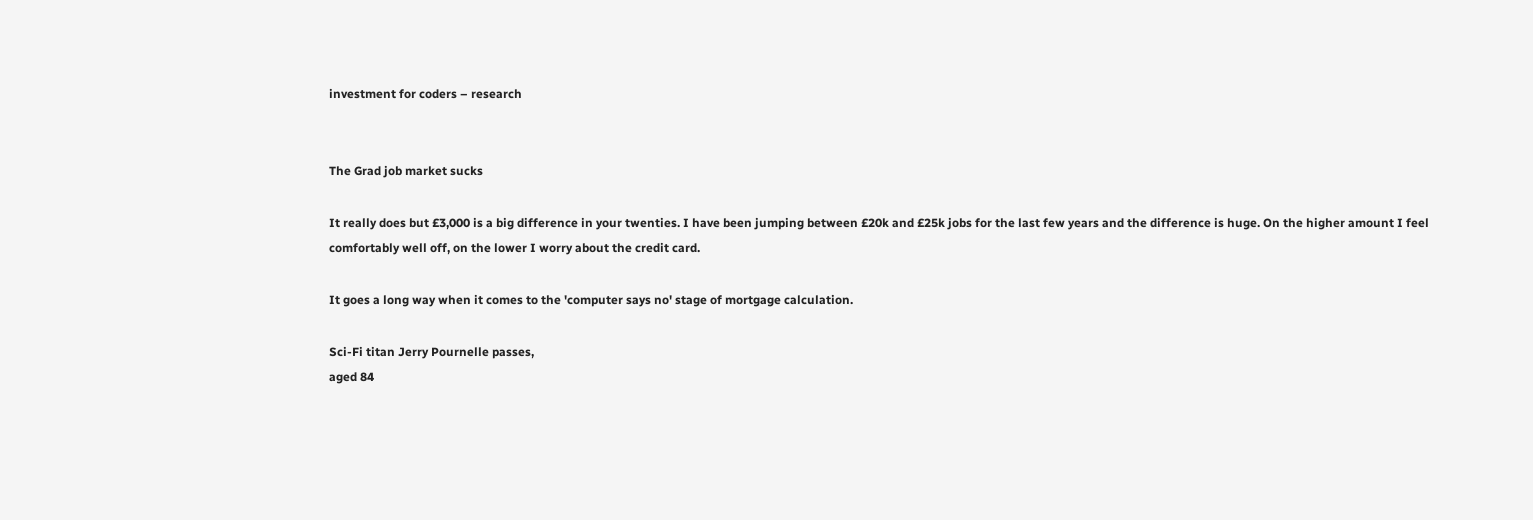investment for coders – research


The Grad job market sucks

It really does but £3,000 is a big difference in your twenties. I have been jumping between £20k and £25k jobs for the last few years and the difference is huge. On the higher amount I feel comfortably well off, on the lower I worry about the credit card.

It goes a long way when it comes to the 'computer says no' stage of mortgage calculation.

Sci-Fi titan Jerry Pournelle passes,
aged 84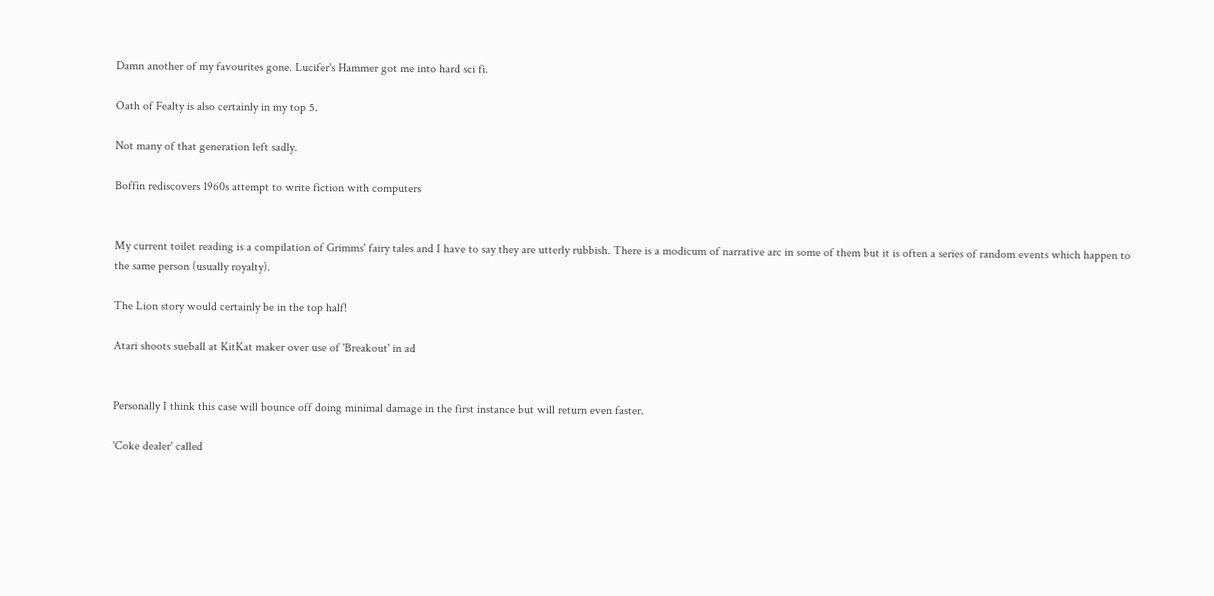Damn another of my favourites gone. Lucifer's Hammer got me into hard sci fi.

Oath of Fealty is also certainly in my top 5.

Not many of that generation left sadly.

Boffin rediscovers 1960s attempt to write fiction with computers


My current toilet reading is a compilation of Grimms' fairy tales and I have to say they are utterly rubbish. There is a modicum of narrative arc in some of them but it is often a series of random events which happen to the same person (usually royalty).

The Lion story would certainly be in the top half!

Atari shoots sueball at KitKat maker over use of 'Breakout' in ad


Personally I think this case will bounce off doing minimal damage in the first instance but will return even faster.

'Coke dealer' called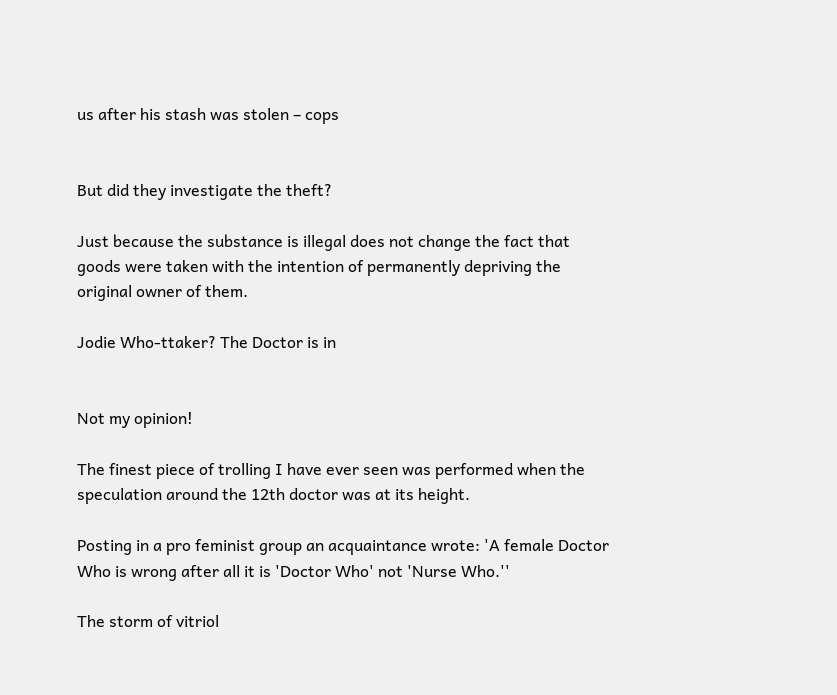us after his stash was stolen – cops


But did they investigate the theft?

Just because the substance is illegal does not change the fact that goods were taken with the intention of permanently depriving the original owner of them.

Jodie Who-ttaker? The Doctor is in


Not my opinion!

The finest piece of trolling I have ever seen was performed when the speculation around the 12th doctor was at its height.

Posting in a pro feminist group an acquaintance wrote: 'A female Doctor Who is wrong after all it is 'Doctor Who' not 'Nurse Who.''

The storm of vitriol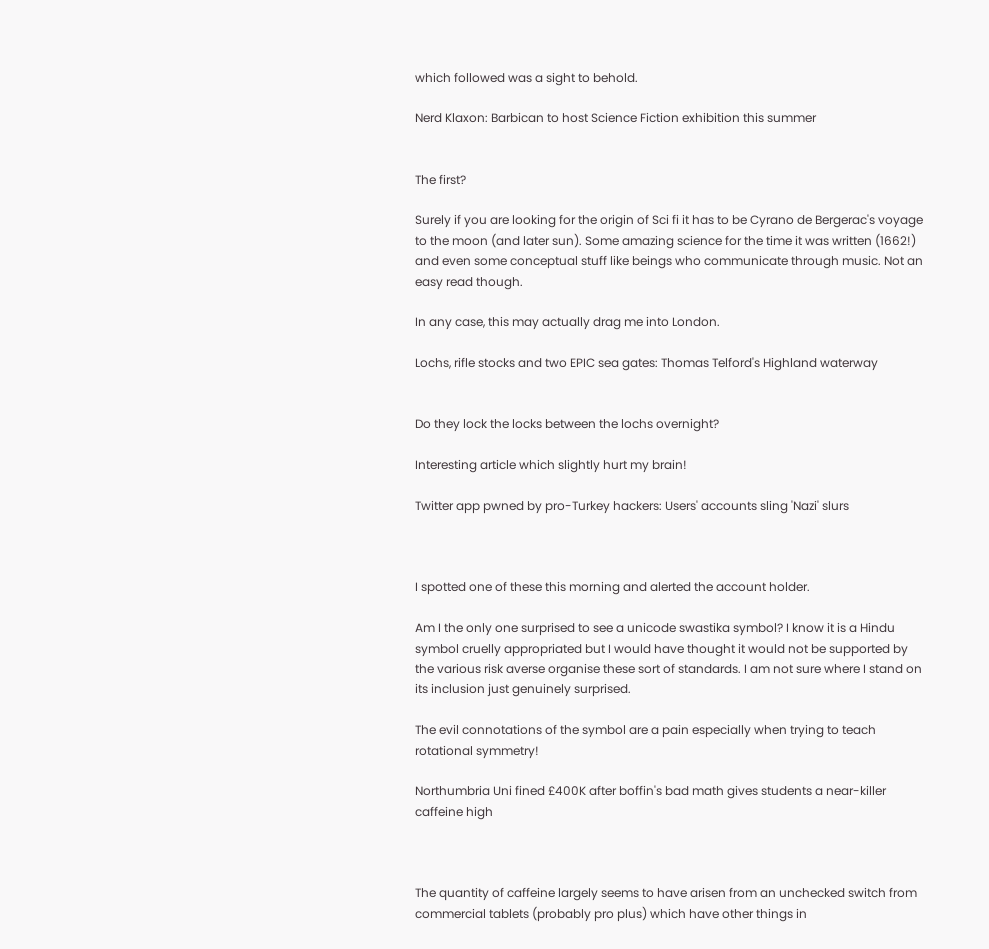which followed was a sight to behold.

Nerd Klaxon: Barbican to host Science Fiction exhibition this summer


The first?

Surely if you are looking for the origin of Sci fi it has to be Cyrano de Bergerac's voyage to the moon (and later sun). Some amazing science for the time it was written (1662!) and even some conceptual stuff like beings who communicate through music. Not an easy read though.

In any case, this may actually drag me into London.

Lochs, rifle stocks and two EPIC sea gates: Thomas Telford's Highland waterway


Do they lock the locks between the lochs overnight?

Interesting article which slightly hurt my brain!

Twitter app pwned by pro-Turkey hackers: Users' accounts sling 'Nazi' slurs



I spotted one of these this morning and alerted the account holder.

Am I the only one surprised to see a unicode swastika symbol? I know it is a Hindu symbol cruelly appropriated but I would have thought it would not be supported by the various risk averse organise these sort of standards. I am not sure where I stand on its inclusion just genuinely surprised.

The evil connotations of the symbol are a pain especially when trying to teach rotational symmetry!

Northumbria Uni fined £400K after boffin's bad math gives students a near-killer caffeine high



The quantity of caffeine largely seems to have arisen from an unchecked switch from commercial tablets (probably pro plus) which have other things in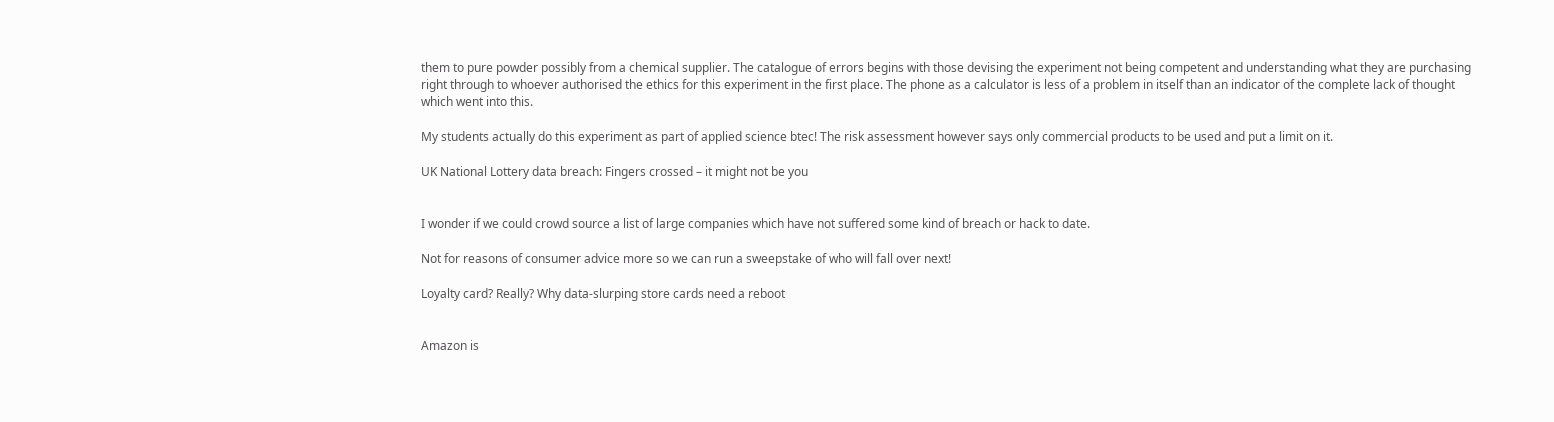them to pure powder possibly from a chemical supplier. The catalogue of errors begins with those devising the experiment not being competent and understanding what they are purchasing right through to whoever authorised the ethics for this experiment in the first place. The phone as a calculator is less of a problem in itself than an indicator of the complete lack of thought which went into this.

My students actually do this experiment as part of applied science btec! The risk assessment however says only commercial products to be used and put a limit on it.

UK National Lottery data breach: Fingers crossed – it might not be you


I wonder if we could crowd source a list of large companies which have not suffered some kind of breach or hack to date.

Not for reasons of consumer advice more so we can run a sweepstake of who will fall over next!

Loyalty card? Really? Why data-slurping store cards need a reboot


Amazon is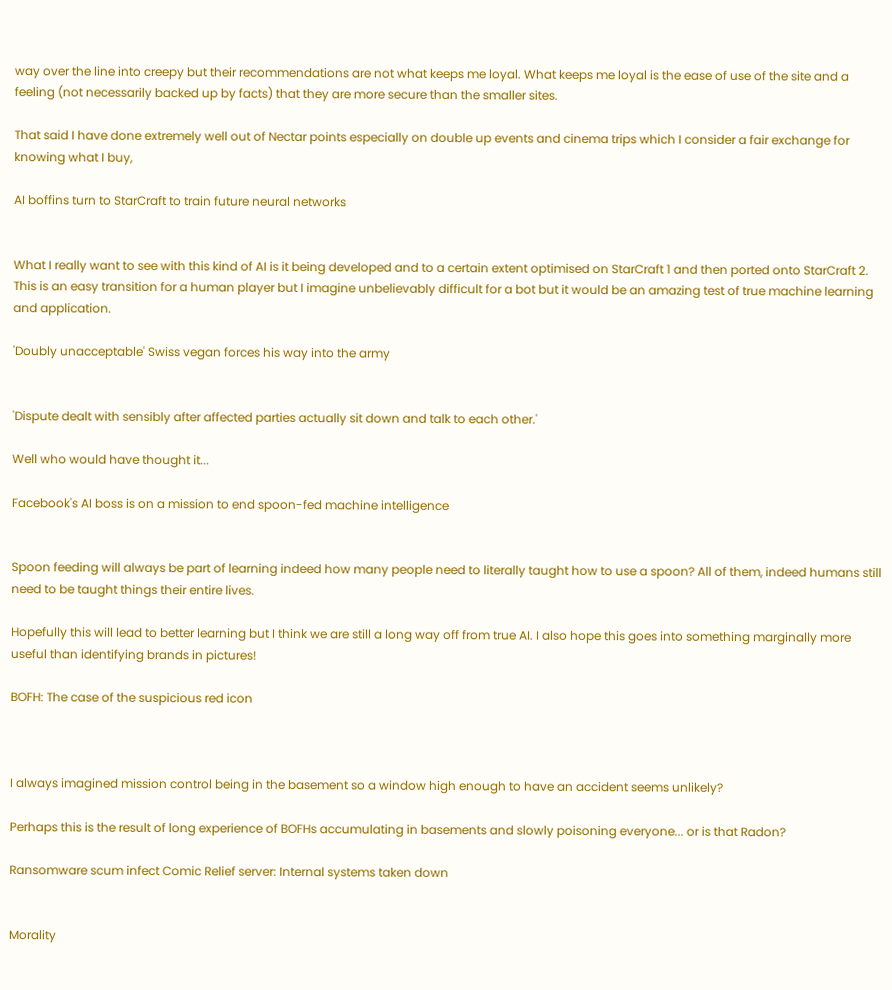way over the line into creepy but their recommendations are not what keeps me loyal. What keeps me loyal is the ease of use of the site and a feeling (not necessarily backed up by facts) that they are more secure than the smaller sites.

That said I have done extremely well out of Nectar points especially on double up events and cinema trips which I consider a fair exchange for knowing what I buy,

AI boffins turn to StarCraft to train future neural networks


What I really want to see with this kind of AI is it being developed and to a certain extent optimised on StarCraft 1 and then ported onto StarCraft 2. This is an easy transition for a human player but I imagine unbelievably difficult for a bot but it would be an amazing test of true machine learning and application.

'Doubly unacceptable' Swiss vegan forces his way into the army


'Dispute dealt with sensibly after affected parties actually sit down and talk to each other.'

Well who would have thought it...

Facebook's AI boss is on a mission to end spoon-fed machine intelligence


Spoon feeding will always be part of learning indeed how many people need to literally taught how to use a spoon? All of them, indeed humans still need to be taught things their entire lives.

Hopefully this will lead to better learning but I think we are still a long way off from true AI. I also hope this goes into something marginally more useful than identifying brands in pictures!

BOFH: The case of the suspicious red icon



I always imagined mission control being in the basement so a window high enough to have an accident seems unlikely?

Perhaps this is the result of long experience of BOFHs accumulating in basements and slowly poisoning everyone... or is that Radon?

Ransomware scum infect Comic Relief server: Internal systems taken down


Morality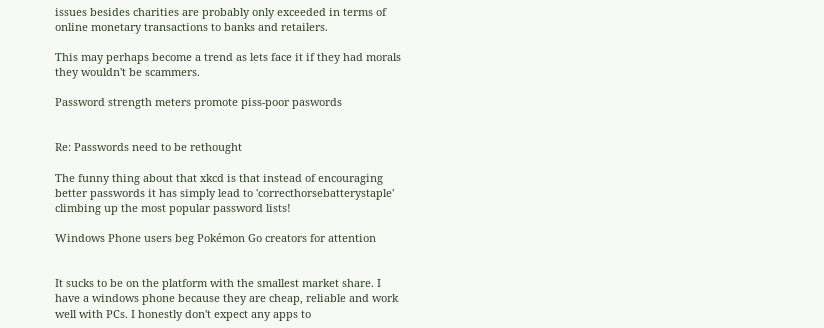issues besides charities are probably only exceeded in terms of online monetary transactions to banks and retailers.

This may perhaps become a trend as lets face it if they had morals they wouldn't be scammers.

Password strength meters promote piss-poor paswords


Re: Passwords need to be rethought

The funny thing about that xkcd is that instead of encouraging better passwords it has simply lead to 'correcthorsebatterystaple' climbing up the most popular password lists!

Windows Phone users beg Pokémon Go creators for attention


It sucks to be on the platform with the smallest market share. I have a windows phone because they are cheap, reliable and work well with PCs. I honestly don't expect any apps to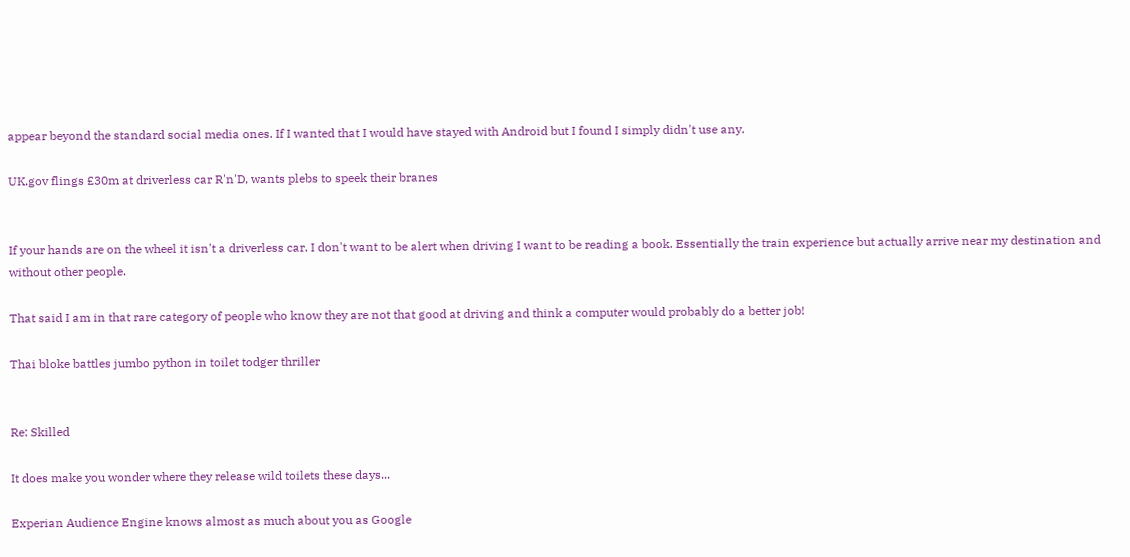appear beyond the standard social media ones. If I wanted that I would have stayed with Android but I found I simply didn't use any.

UK.gov flings £30m at driverless car R'n'D, wants plebs to speek their branes


If your hands are on the wheel it isn't a driverless car. I don't want to be alert when driving I want to be reading a book. Essentially the train experience but actually arrive near my destination and without other people.

That said I am in that rare category of people who know they are not that good at driving and think a computer would probably do a better job!

Thai bloke battles jumbo python in toilet todger thriller


Re: Skilled

It does make you wonder where they release wild toilets these days...

Experian Audience Engine knows almost as much about you as Google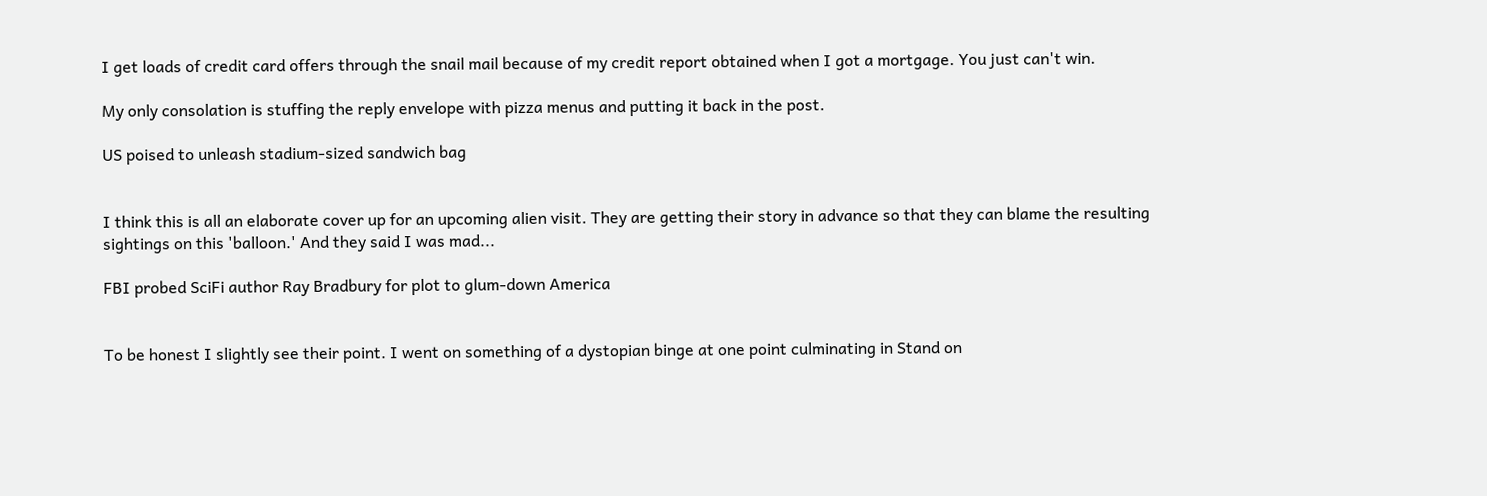I get loads of credit card offers through the snail mail because of my credit report obtained when I got a mortgage. You just can't win.

My only consolation is stuffing the reply envelope with pizza menus and putting it back in the post.

US poised to unleash stadium-sized sandwich bag


I think this is all an elaborate cover up for an upcoming alien visit. They are getting their story in advance so that they can blame the resulting sightings on this 'balloon.' And they said I was mad...

FBI probed SciFi author Ray Bradbury for plot to glum-down America


To be honest I slightly see their point. I went on something of a dystopian binge at one point culminating in Stand on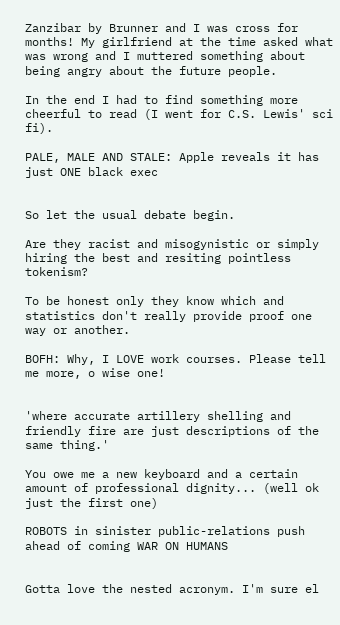Zanzibar by Brunner and I was cross for months! My girlfriend at the time asked what was wrong and I muttered something about being angry about the future people.

In the end I had to find something more cheerful to read (I went for C.S. Lewis' sci fi).

PALE, MALE AND STALE: Apple reveals it has just ONE black exec


So let the usual debate begin.

Are they racist and misogynistic or simply hiring the best and resiting pointless tokenism?

To be honest only they know which and statistics don't really provide proof one way or another.

BOFH: Why, I LOVE work courses. Please tell me more, o wise one!


'where accurate artillery shelling and friendly fire are just descriptions of the same thing.'

You owe me a new keyboard and a certain amount of professional dignity... (well ok just the first one)

ROBOTS in sinister public-relations push ahead of coming WAR ON HUMANS


Gotta love the nested acronym. I'm sure el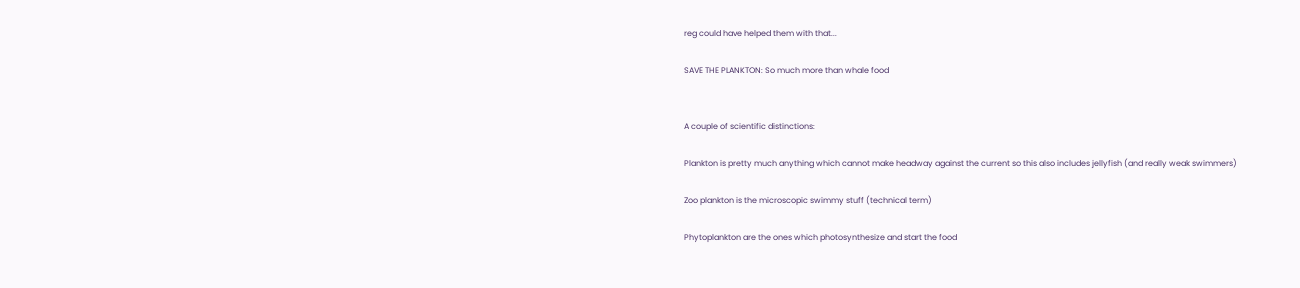reg could have helped them with that...

SAVE THE PLANKTON: So much more than whale food


A couple of scientific distinctions:

Plankton is pretty much anything which cannot make headway against the current so this also includes jellyfish (and really weak swimmers)

Zoo plankton is the microscopic swimmy stuff (technical term)

Phytoplankton are the ones which photosynthesize and start the food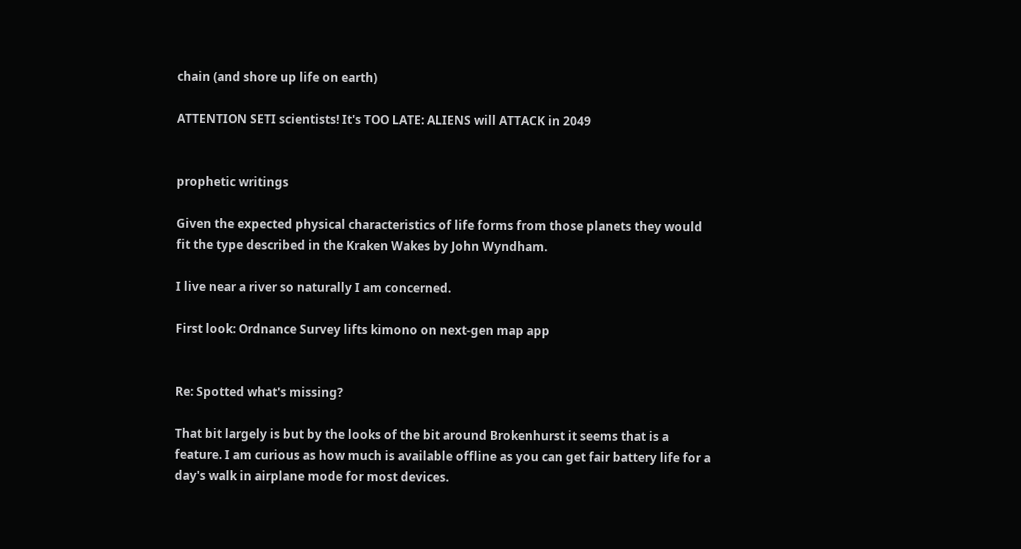chain (and shore up life on earth)

ATTENTION SETI scientists! It's TOO LATE: ALIENS will ATTACK in 2049


prophetic writings

Given the expected physical characteristics of life forms from those planets they would fit the type described in the Kraken Wakes by John Wyndham.

I live near a river so naturally I am concerned.

First look: Ordnance Survey lifts kimono on next-gen map app


Re: Spotted what's missing?

That bit largely is but by the looks of the bit around Brokenhurst it seems that is a feature. I am curious as how much is available offline as you can get fair battery life for a day's walk in airplane mode for most devices.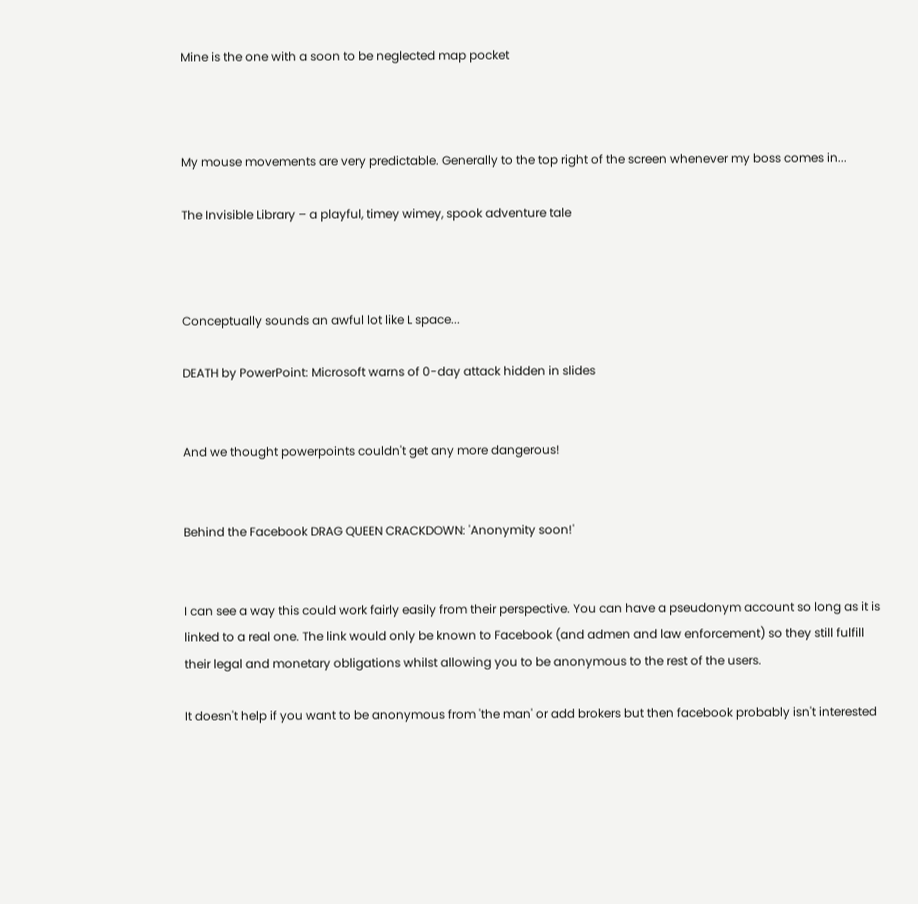Mine is the one with a soon to be neglected map pocket



My mouse movements are very predictable. Generally to the top right of the screen whenever my boss comes in...

The Invisible Library – a playful, timey wimey, spook adventure tale



Conceptually sounds an awful lot like L space...

DEATH by PowerPoint: Microsoft warns of 0-day attack hidden in slides


And we thought powerpoints couldn't get any more dangerous!


Behind the Facebook DRAG QUEEN CRACKDOWN: 'Anonymity soon!'


I can see a way this could work fairly easily from their perspective. You can have a pseudonym account so long as it is linked to a real one. The link would only be known to Facebook (and admen and law enforcement) so they still fulfill their legal and monetary obligations whilst allowing you to be anonymous to the rest of the users.

It doesn't help if you want to be anonymous from 'the man' or add brokers but then facebook probably isn't interested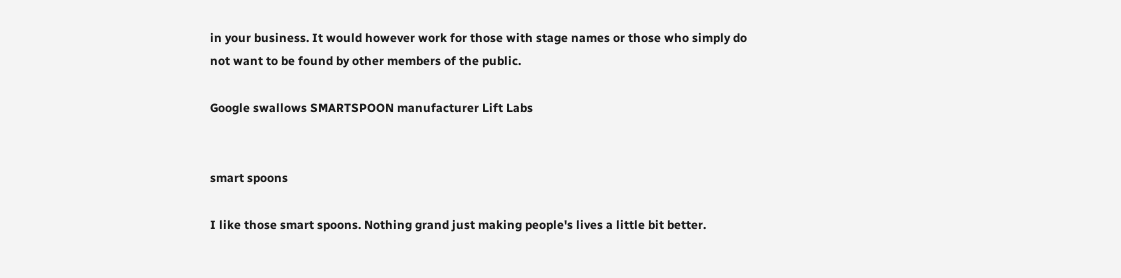in your business. It would however work for those with stage names or those who simply do not want to be found by other members of the public.

Google swallows SMARTSPOON manufacturer Lift Labs


smart spoons

I like those smart spoons. Nothing grand just making people's lives a little bit better.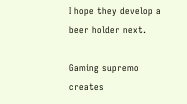I hope they develop a beer holder next.

Gaming supremo creates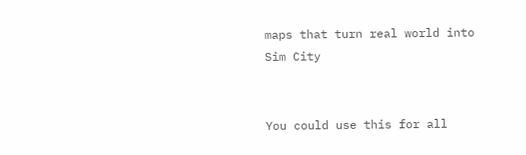maps that turn real world into Sim City


You could use this for all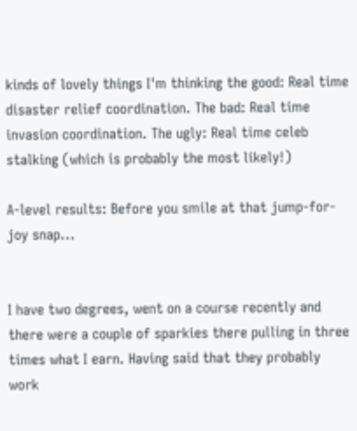kinds of lovely things I'm thinking the good: Real time disaster relief coordination. The bad: Real time invasion coordination. The ugly: Real time celeb stalking (which is probably the most likely!)

A-level results: Before you smile at that jump-for-joy snap...


I have two degrees, went on a course recently and there were a couple of sparkies there pulling in three times what I earn. Having said that they probably work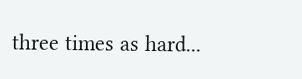three times as hard...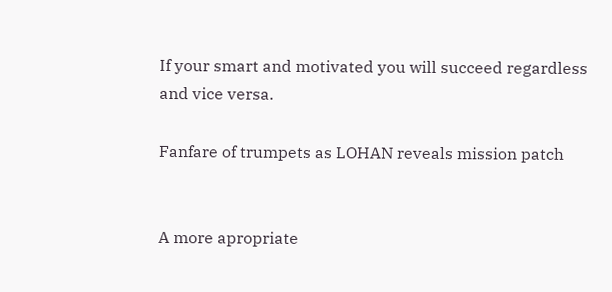If your smart and motivated you will succeed regardless and vice versa.

Fanfare of trumpets as LOHAN reveals mission patch


A more apropriate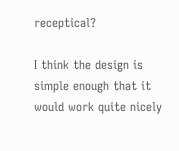receptical?

I think the design is simple enough that it would work quite nicely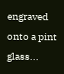engraved onto a pint glass...